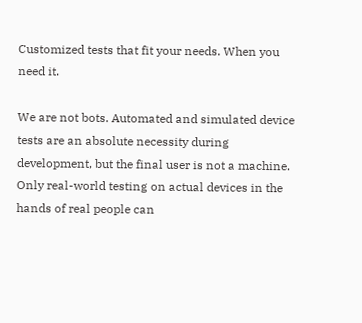Customized tests that fit your needs. When you need it.

We are not bots. Automated and simulated device tests are an absolute necessity during development, but the final user is not a machine. Only real-world testing on actual devices in the hands of real people can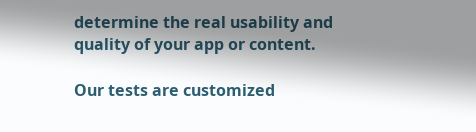determine the real usability and quality of your app or content.

Our tests are customized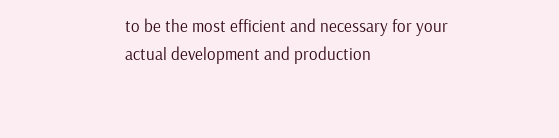to be the most efficient and necessary for your actual development and production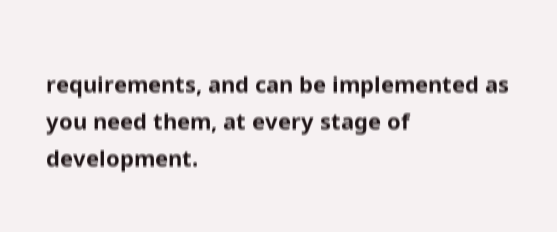requirements, and can be implemented as you need them, at every stage of development.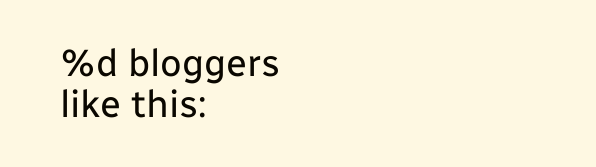%d bloggers like this: